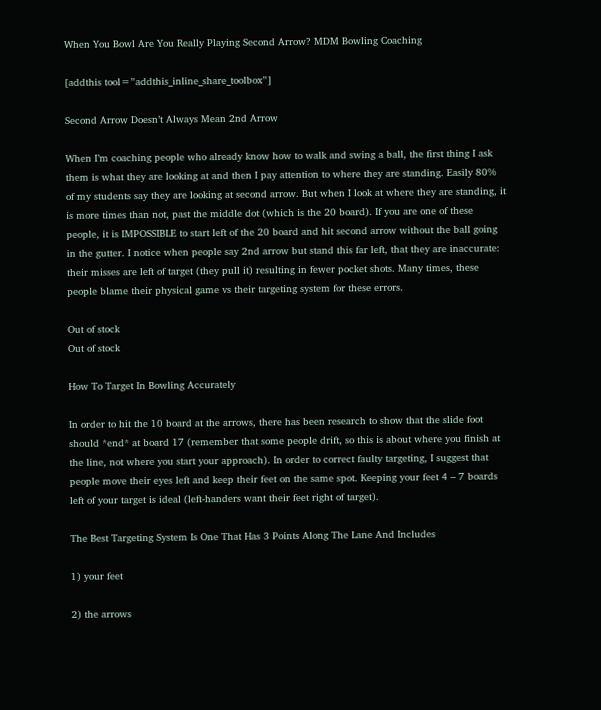When You Bowl Are You Really Playing Second Arrow? MDM Bowling Coaching

[addthis tool=”addthis_inline_share_toolbox”]

Second Arrow Doesn’t Always Mean 2nd Arrow

When I’m coaching people who already know how to walk and swing a ball, the first thing I ask them is what they are looking at and then I pay attention to where they are standing. Easily 80% of my students say they are looking at second arrow. But when I look at where they are standing, it is more times than not, past the middle dot (which is the 20 board). If you are one of these people, it is IMPOSSIBLE to start left of the 20 board and hit second arrow without the ball going in the gutter. I notice when people say 2nd arrow but stand this far left, that they are inaccurate: their misses are left of target (they pull it) resulting in fewer pocket shots. Many times, these people blame their physical game vs their targeting system for these errors.

Out of stock
Out of stock

How To Target In Bowling Accurately

In order to hit the 10 board at the arrows, there has been research to show that the slide foot should *end* at board 17 (remember that some people drift, so this is about where you finish at the line, not where you start your approach). In order to correct faulty targeting, I suggest that people move their eyes left and keep their feet on the same spot. Keeping your feet 4 – 7 boards left of your target is ideal (left-handers want their feet right of target).

The Best Targeting System Is One That Has 3 Points Along The Lane And Includes

1) your feet

2) the arrows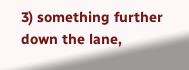3) something further down the lane,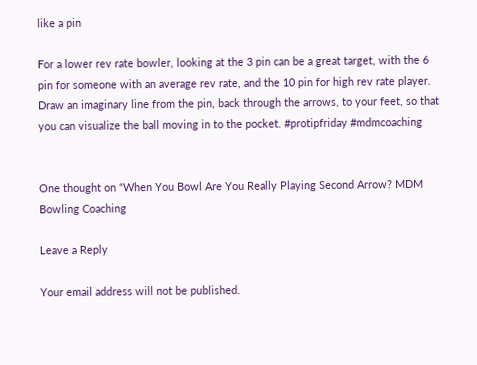like a pin

For a lower rev rate bowler, looking at the 3 pin can be a great target, with the 6 pin for someone with an average rev rate, and the 10 pin for high rev rate player. Draw an imaginary line from the pin, back through the arrows, to your feet, so that you can visualize the ball moving in to the pocket. #protipfriday #mdmcoaching


One thought on “When You Bowl Are You Really Playing Second Arrow? MDM Bowling Coaching

Leave a Reply

Your email address will not be published.